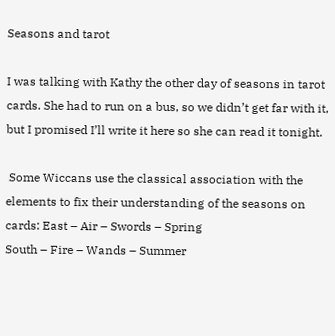Seasons and tarot

I was talking with Kathy the other day of seasons in tarot cards. She had to run on a bus, so we didn’t get far with it, but I promised I’ll write it here so she can read it tonight.

 Some Wiccans use the classical association with the elements to fix their understanding of the seasons on cards: East – Air – Swords – Spring
South – Fire – Wands – Summer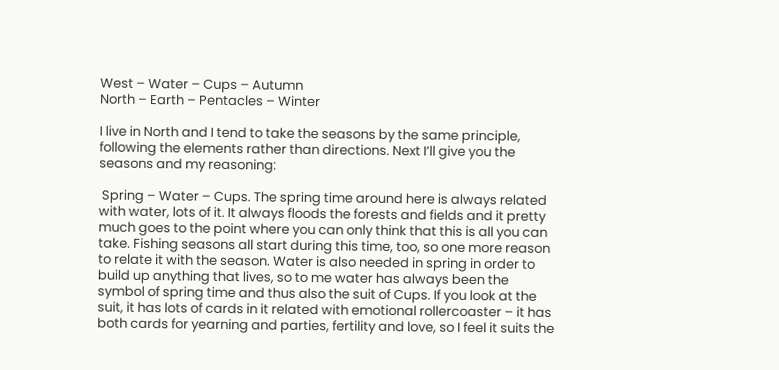West – Water – Cups – Autumn
North – Earth – Pentacles – Winter

I live in North and I tend to take the seasons by the same principle, following the elements rather than directions. Next I’ll give you the seasons and my reasoning:

 Spring – Water – Cups. The spring time around here is always related with water, lots of it. It always floods the forests and fields and it pretty much goes to the point where you can only think that this is all you can take. Fishing seasons all start during this time, too, so one more reason to relate it with the season. Water is also needed in spring in order to build up anything that lives, so to me water has always been the symbol of spring time and thus also the suit of Cups. If you look at the suit, it has lots of cards in it related with emotional rollercoaster – it has both cards for yearning and parties, fertility and love, so I feel it suits the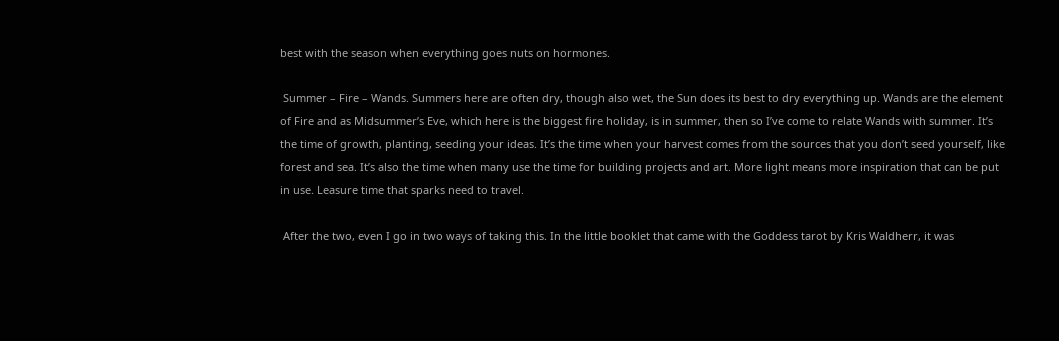best with the season when everything goes nuts on hormones.

 Summer – Fire – Wands. Summers here are often dry, though also wet, the Sun does its best to dry everything up. Wands are the element of Fire and as Midsummer’s Eve, which here is the biggest fire holiday, is in summer, then so I’ve come to relate Wands with summer. It’s the time of growth, planting, seeding your ideas. It’s the time when your harvest comes from the sources that you don’t seed yourself, like forest and sea. It’s also the time when many use the time for building projects and art. More light means more inspiration that can be put in use. Leasure time that sparks need to travel.

 After the two, even I go in two ways of taking this. In the little booklet that came with the Goddess tarot by Kris Waldherr, it was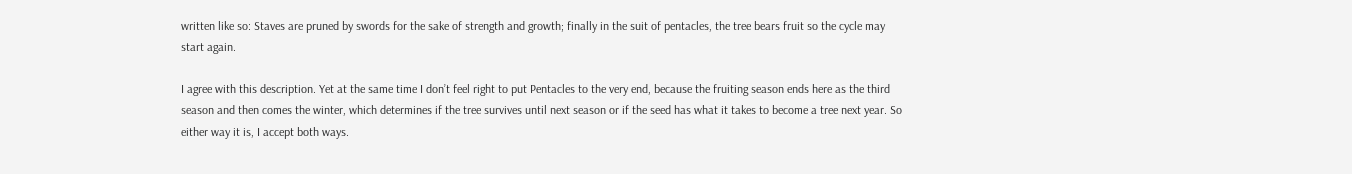written like so: Staves are pruned by swords for the sake of strength and growth; finally in the suit of pentacles, the tree bears fruit so the cycle may start again.

I agree with this description. Yet at the same time I don’t feel right to put Pentacles to the very end, because the fruiting season ends here as the third season and then comes the winter, which determines if the tree survives until next season or if the seed has what it takes to become a tree next year. So either way it is, I accept both ways.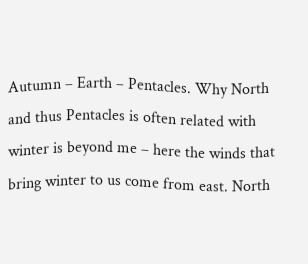Autumn – Earth – Pentacles. Why North and thus Pentacles is often related with winter is beyond me – here the winds that bring winter to us come from east. North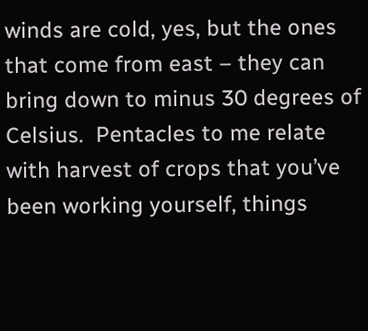winds are cold, yes, but the ones that come from east – they can bring down to minus 30 degrees of Celsius.  Pentacles to me relate with harvest of crops that you’ve been working yourself, things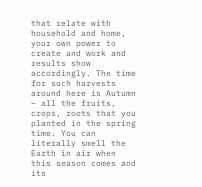that relate with household and home, your own power to create and work and results show accordingly. The time for such harvests around here is Autumn – all the fruits, crops, roots that you planted in the spring time. You can literally smell the Earth in air when this season comes and its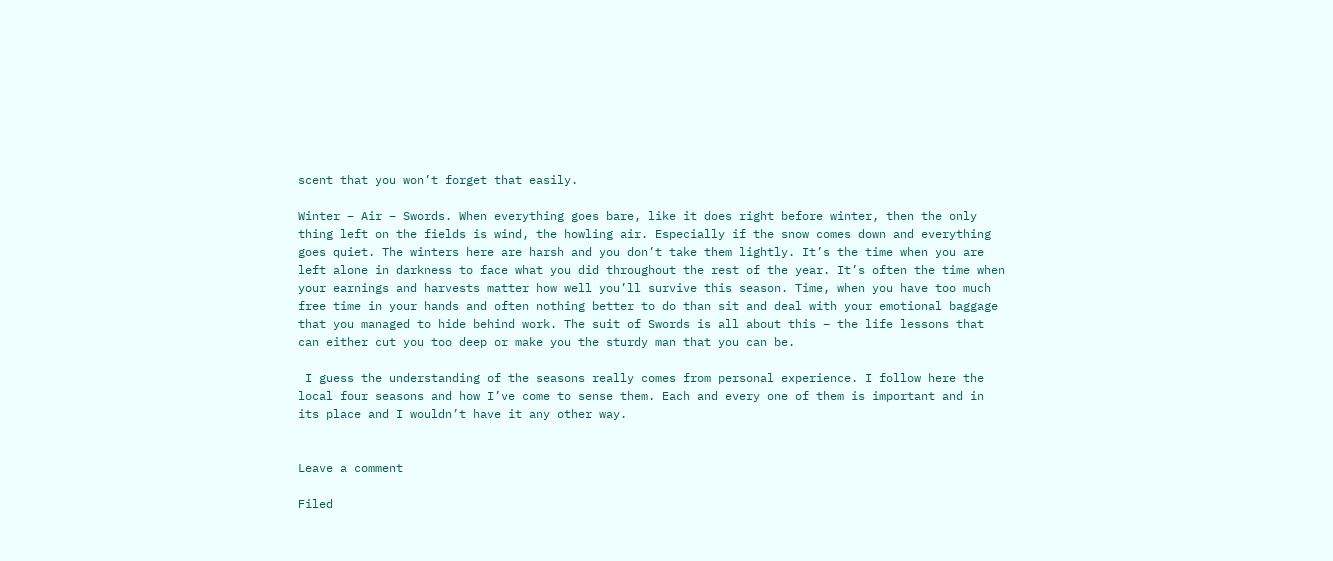scent that you won’t forget that easily.

Winter – Air – Swords. When everything goes bare, like it does right before winter, then the only thing left on the fields is wind, the howling air. Especially if the snow comes down and everything goes quiet. The winters here are harsh and you don’t take them lightly. It’s the time when you are left alone in darkness to face what you did throughout the rest of the year. It’s often the time when your earnings and harvests matter how well you’ll survive this season. Time, when you have too much free time in your hands and often nothing better to do than sit and deal with your emotional baggage that you managed to hide behind work. The suit of Swords is all about this – the life lessons that can either cut you too deep or make you the sturdy man that you can be.

 I guess the understanding of the seasons really comes from personal experience. I follow here the local four seasons and how I’ve come to sense them. Each and every one of them is important and in its place and I wouldn’t have it any other way.


Leave a comment

Filed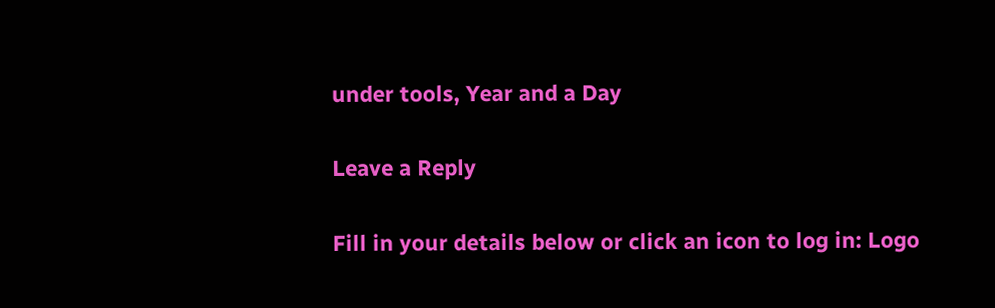under tools, Year and a Day

Leave a Reply

Fill in your details below or click an icon to log in: Logo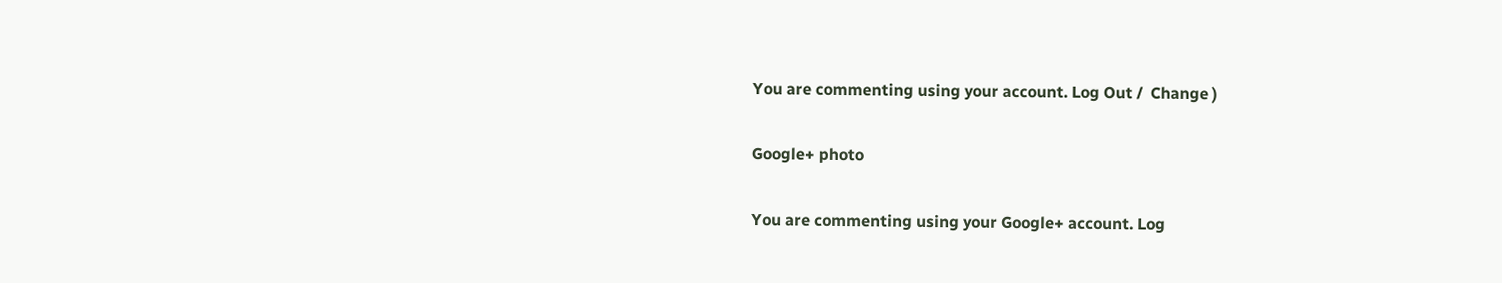You are commenting using your account. Log Out /  Change )

Google+ photo

You are commenting using your Google+ account. Log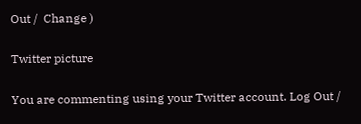Out /  Change )

Twitter picture

You are commenting using your Twitter account. Log Out /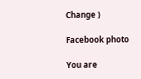Change )

Facebook photo

You are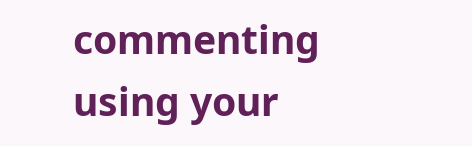commenting using your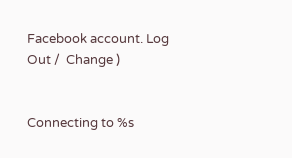Facebook account. Log Out /  Change )


Connecting to %s